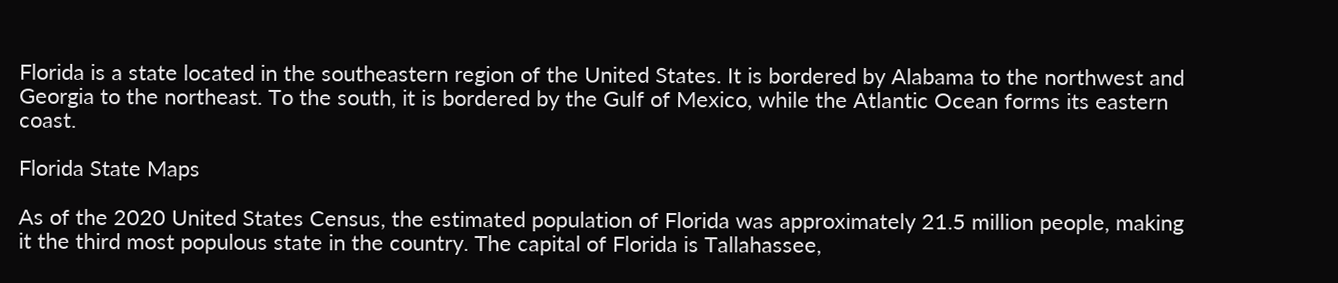Florida is a state located in the southeastern region of the United States. It is bordered by Alabama to the northwest and Georgia to the northeast. To the south, it is bordered by the Gulf of Mexico, while the Atlantic Ocean forms its eastern coast.

Florida State Maps

As of the 2020 United States Census, the estimated population of Florida was approximately 21.5 million people, making it the third most populous state in the country. The capital of Florida is Tallahassee,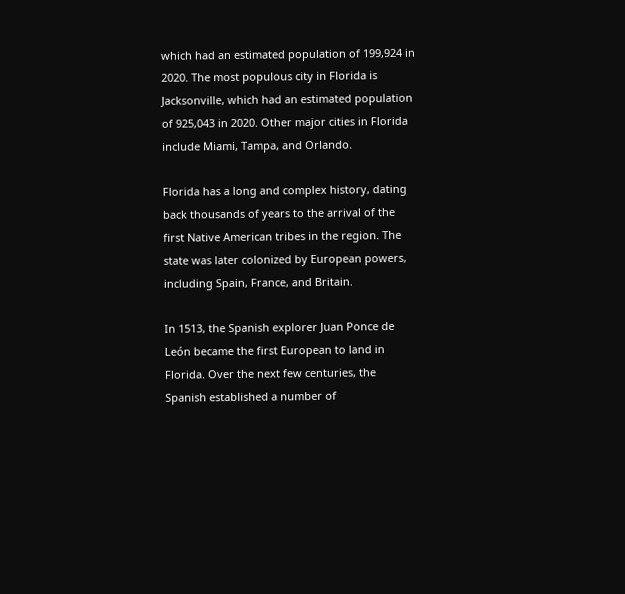which had an estimated population of 199,924 in 2020. The most populous city in Florida is Jacksonville, which had an estimated population of 925,043 in 2020. Other major cities in Florida include Miami, Tampa, and Orlando.

Florida has a long and complex history, dating back thousands of years to the arrival of the first Native American tribes in the region. The state was later colonized by European powers, including Spain, France, and Britain.

In 1513, the Spanish explorer Juan Ponce de León became the first European to land in Florida. Over the next few centuries, the Spanish established a number of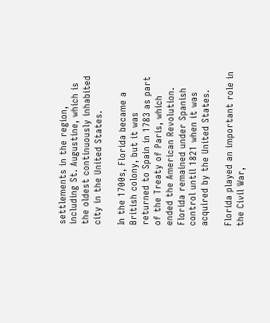settlements in the region, including St. Augustine, which is the oldest continuously inhabited city in the United States.

In the 1700s, Florida became a British colony, but it was returned to Spain in 1783 as part of the Treaty of Paris, which ended the American Revolution. Florida remained under Spanish control until 1821 when it was acquired by the United States.

Florida played an important role in the Civil War,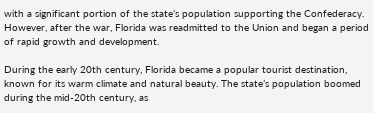with a significant portion of the state’s population supporting the Confederacy. However, after the war, Florida was readmitted to the Union and began a period of rapid growth and development.

During the early 20th century, Florida became a popular tourist destination, known for its warm climate and natural beauty. The state’s population boomed during the mid-20th century, as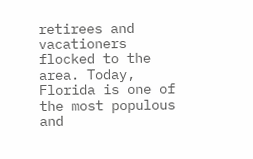retirees and vacationers flocked to the area. Today, Florida is one of the most populous and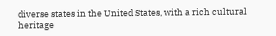diverse states in the United States, with a rich cultural heritage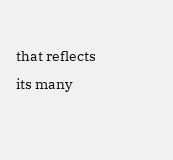that reflects its many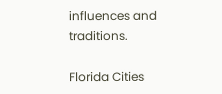influences and traditions.

Florida Cities